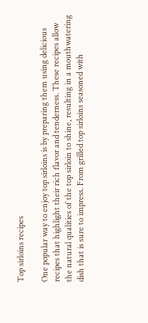Top sirloins recipes

One popular way to enjoy top sirloins is by preparing them using delicious recipes that highlight their rich flavor and tenderness. These recipes allow the natural qualities of the top sirloin to shine, resulting in a mouthwatering dish that is sure to impress. From grilled top sirloins seasoned with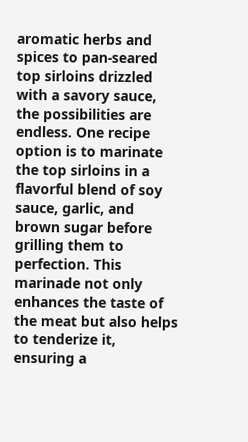aromatic herbs and spices to pan-seared top sirloins drizzled with a savory sauce, the possibilities are endless. One recipe option is to marinate the top sirloins in a flavorful blend of soy sauce, garlic, and brown sugar before grilling them to perfection. This marinade not only enhances the taste of the meat but also helps to tenderize it, ensuring a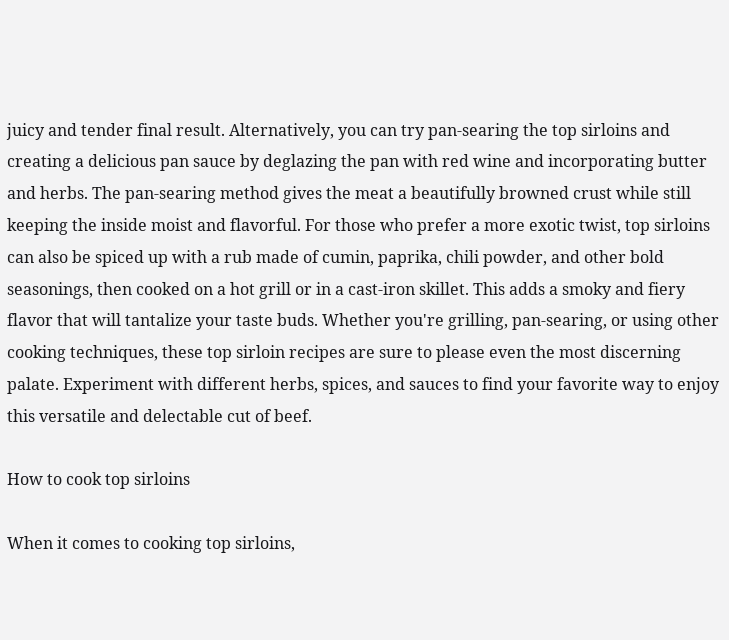juicy and tender final result. Alternatively, you can try pan-searing the top sirloins and creating a delicious pan sauce by deglazing the pan with red wine and incorporating butter and herbs. The pan-searing method gives the meat a beautifully browned crust while still keeping the inside moist and flavorful. For those who prefer a more exotic twist, top sirloins can also be spiced up with a rub made of cumin, paprika, chili powder, and other bold seasonings, then cooked on a hot grill or in a cast-iron skillet. This adds a smoky and fiery flavor that will tantalize your taste buds. Whether you're grilling, pan-searing, or using other cooking techniques, these top sirloin recipes are sure to please even the most discerning palate. Experiment with different herbs, spices, and sauces to find your favorite way to enjoy this versatile and delectable cut of beef.

How to cook top sirloins

When it comes to cooking top sirloins,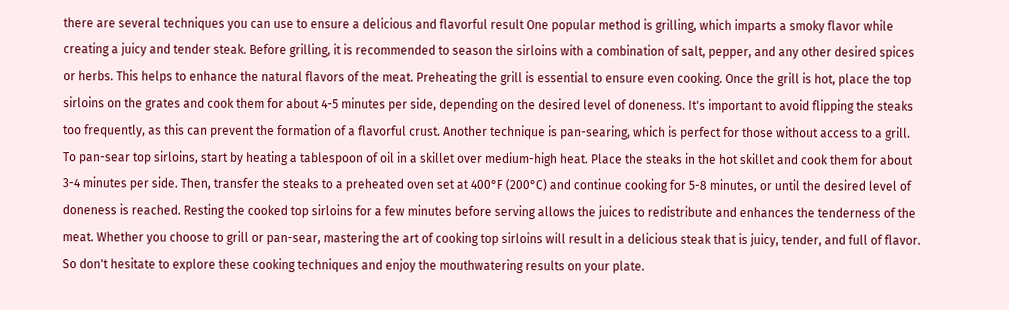there are several techniques you can use to ensure a delicious and flavorful result One popular method is grilling, which imparts a smoky flavor while creating a juicy and tender steak. Before grilling, it is recommended to season the sirloins with a combination of salt, pepper, and any other desired spices or herbs. This helps to enhance the natural flavors of the meat. Preheating the grill is essential to ensure even cooking. Once the grill is hot, place the top sirloins on the grates and cook them for about 4-5 minutes per side, depending on the desired level of doneness. It's important to avoid flipping the steaks too frequently, as this can prevent the formation of a flavorful crust. Another technique is pan-searing, which is perfect for those without access to a grill. To pan-sear top sirloins, start by heating a tablespoon of oil in a skillet over medium-high heat. Place the steaks in the hot skillet and cook them for about 3-4 minutes per side. Then, transfer the steaks to a preheated oven set at 400°F (200°C) and continue cooking for 5-8 minutes, or until the desired level of doneness is reached. Resting the cooked top sirloins for a few minutes before serving allows the juices to redistribute and enhances the tenderness of the meat. Whether you choose to grill or pan-sear, mastering the art of cooking top sirloins will result in a delicious steak that is juicy, tender, and full of flavor. So don't hesitate to explore these cooking techniques and enjoy the mouthwatering results on your plate.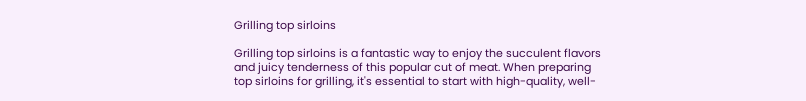Grilling top sirloins

Grilling top sirloins is a fantastic way to enjoy the succulent flavors and juicy tenderness of this popular cut of meat. When preparing top sirloins for grilling, it's essential to start with high-quality, well-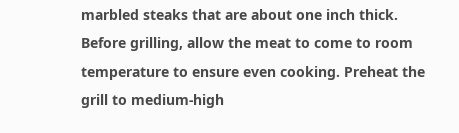marbled steaks that are about one inch thick. Before grilling, allow the meat to come to room temperature to ensure even cooking. Preheat the grill to medium-high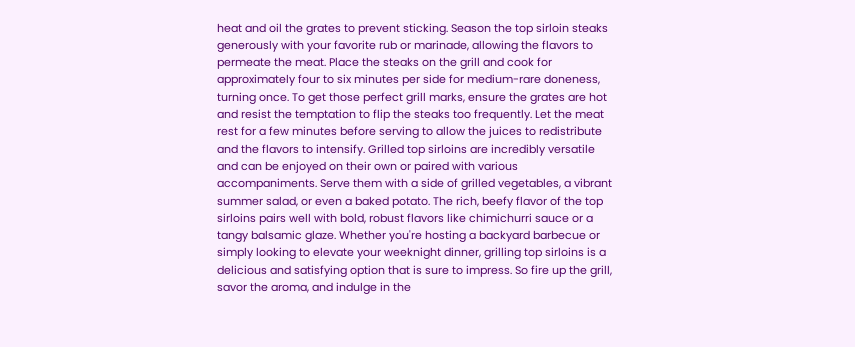heat and oil the grates to prevent sticking. Season the top sirloin steaks generously with your favorite rub or marinade, allowing the flavors to permeate the meat. Place the steaks on the grill and cook for approximately four to six minutes per side for medium-rare doneness, turning once. To get those perfect grill marks, ensure the grates are hot and resist the temptation to flip the steaks too frequently. Let the meat rest for a few minutes before serving to allow the juices to redistribute and the flavors to intensify. Grilled top sirloins are incredibly versatile and can be enjoyed on their own or paired with various accompaniments. Serve them with a side of grilled vegetables, a vibrant summer salad, or even a baked potato. The rich, beefy flavor of the top sirloins pairs well with bold, robust flavors like chimichurri sauce or a tangy balsamic glaze. Whether you're hosting a backyard barbecue or simply looking to elevate your weeknight dinner, grilling top sirloins is a delicious and satisfying option that is sure to impress. So fire up the grill, savor the aroma, and indulge in the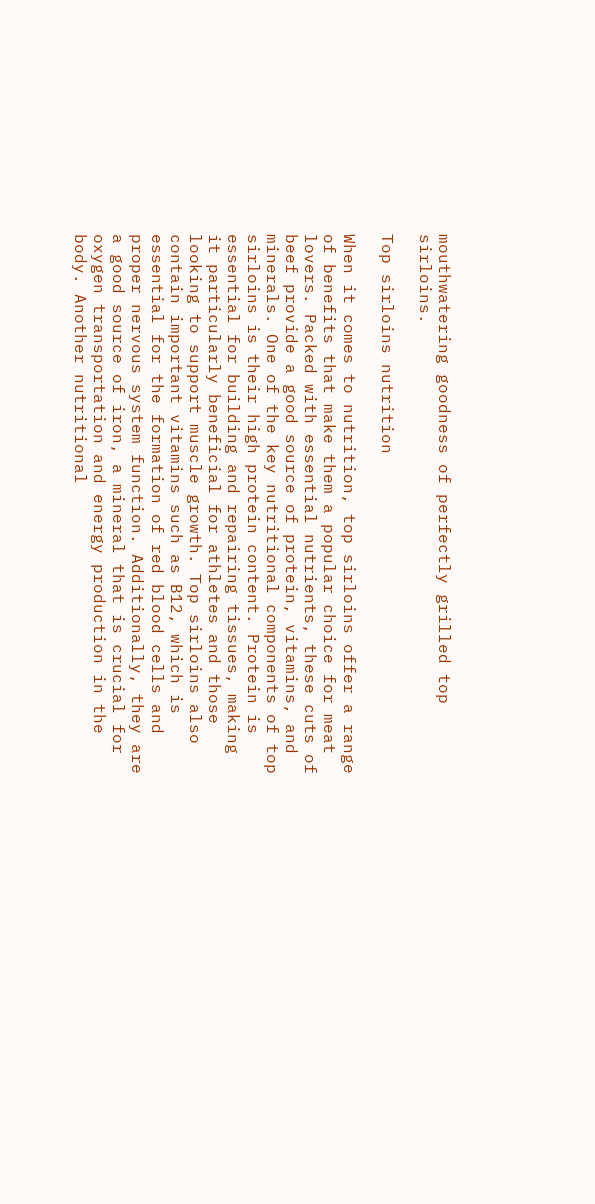mouthwatering goodness of perfectly grilled top sirloins.

Top sirloins nutrition

When it comes to nutrition, top sirloins offer a range of benefits that make them a popular choice for meat lovers. Packed with essential nutrients, these cuts of beef provide a good source of protein, vitamins, and minerals. One of the key nutritional components of top sirloins is their high protein content. Protein is essential for building and repairing tissues, making it particularly beneficial for athletes and those looking to support muscle growth. Top sirloins also contain important vitamins such as B12, which is essential for the formation of red blood cells and proper nervous system function. Additionally, they are a good source of iron, a mineral that is crucial for oxygen transportation and energy production in the body. Another nutritional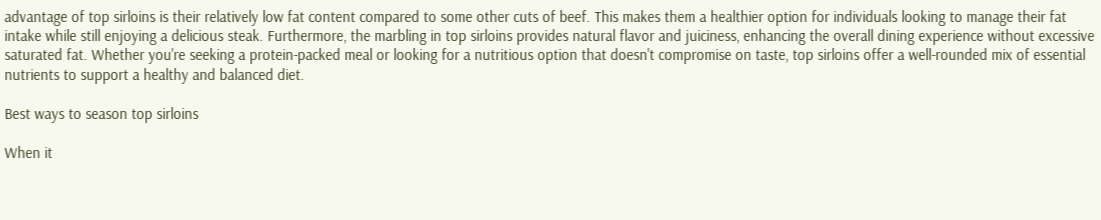advantage of top sirloins is their relatively low fat content compared to some other cuts of beef. This makes them a healthier option for individuals looking to manage their fat intake while still enjoying a delicious steak. Furthermore, the marbling in top sirloins provides natural flavor and juiciness, enhancing the overall dining experience without excessive saturated fat. Whether you're seeking a protein-packed meal or looking for a nutritious option that doesn't compromise on taste, top sirloins offer a well-rounded mix of essential nutrients to support a healthy and balanced diet.

Best ways to season top sirloins

When it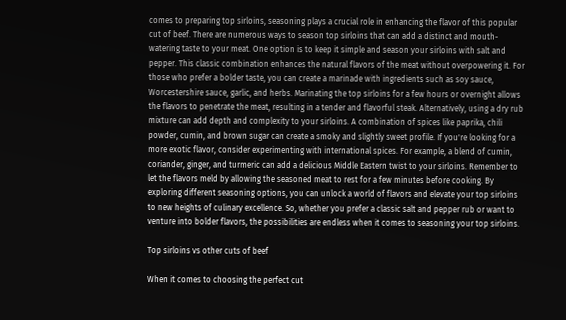comes to preparing top sirloins, seasoning plays a crucial role in enhancing the flavor of this popular cut of beef. There are numerous ways to season top sirloins that can add a distinct and mouth-watering taste to your meat. One option is to keep it simple and season your sirloins with salt and pepper. This classic combination enhances the natural flavors of the meat without overpowering it. For those who prefer a bolder taste, you can create a marinade with ingredients such as soy sauce, Worcestershire sauce, garlic, and herbs. Marinating the top sirloins for a few hours or overnight allows the flavors to penetrate the meat, resulting in a tender and flavorful steak. Alternatively, using a dry rub mixture can add depth and complexity to your sirloins. A combination of spices like paprika, chili powder, cumin, and brown sugar can create a smoky and slightly sweet profile. If you're looking for a more exotic flavor, consider experimenting with international spices. For example, a blend of cumin, coriander, ginger, and turmeric can add a delicious Middle Eastern twist to your sirloins. Remember to let the flavors meld by allowing the seasoned meat to rest for a few minutes before cooking. By exploring different seasoning options, you can unlock a world of flavors and elevate your top sirloins to new heights of culinary excellence. So, whether you prefer a classic salt and pepper rub or want to venture into bolder flavors, the possibilities are endless when it comes to seasoning your top sirloins.

Top sirloins vs other cuts of beef

When it comes to choosing the perfect cut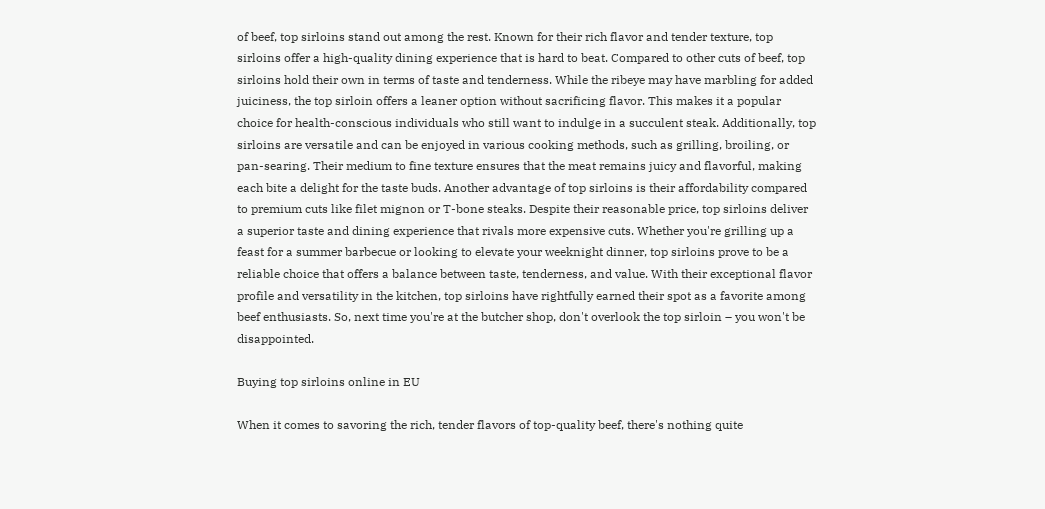of beef, top sirloins stand out among the rest. Known for their rich flavor and tender texture, top sirloins offer a high-quality dining experience that is hard to beat. Compared to other cuts of beef, top sirloins hold their own in terms of taste and tenderness. While the ribeye may have marbling for added juiciness, the top sirloin offers a leaner option without sacrificing flavor. This makes it a popular choice for health-conscious individuals who still want to indulge in a succulent steak. Additionally, top sirloins are versatile and can be enjoyed in various cooking methods, such as grilling, broiling, or pan-searing. Their medium to fine texture ensures that the meat remains juicy and flavorful, making each bite a delight for the taste buds. Another advantage of top sirloins is their affordability compared to premium cuts like filet mignon or T-bone steaks. Despite their reasonable price, top sirloins deliver a superior taste and dining experience that rivals more expensive cuts. Whether you're grilling up a feast for a summer barbecue or looking to elevate your weeknight dinner, top sirloins prove to be a reliable choice that offers a balance between taste, tenderness, and value. With their exceptional flavor profile and versatility in the kitchen, top sirloins have rightfully earned their spot as a favorite among beef enthusiasts. So, next time you're at the butcher shop, don't overlook the top sirloin – you won't be disappointed.

Buying top sirloins online in EU

When it comes to savoring the rich, tender flavors of top-quality beef, there's nothing quite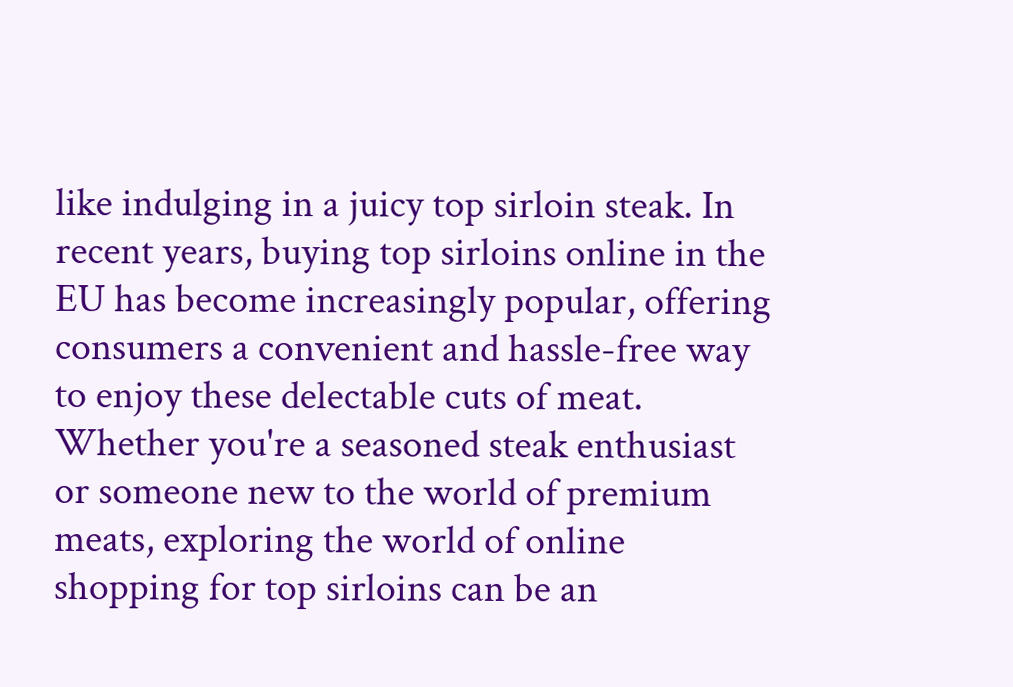like indulging in a juicy top sirloin steak. In recent years, buying top sirloins online in the EU has become increasingly popular, offering consumers a convenient and hassle-free way to enjoy these delectable cuts of meat. Whether you're a seasoned steak enthusiast or someone new to the world of premium meats, exploring the world of online shopping for top sirloins can be an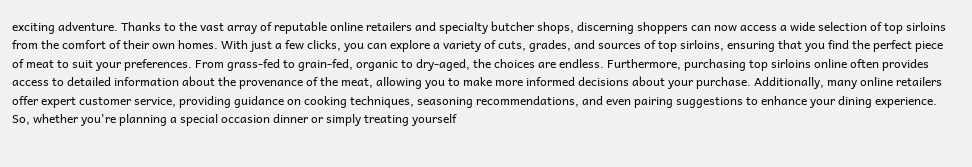exciting adventure. Thanks to the vast array of reputable online retailers and specialty butcher shops, discerning shoppers can now access a wide selection of top sirloins from the comfort of their own homes. With just a few clicks, you can explore a variety of cuts, grades, and sources of top sirloins, ensuring that you find the perfect piece of meat to suit your preferences. From grass-fed to grain-fed, organic to dry-aged, the choices are endless. Furthermore, purchasing top sirloins online often provides access to detailed information about the provenance of the meat, allowing you to make more informed decisions about your purchase. Additionally, many online retailers offer expert customer service, providing guidance on cooking techniques, seasoning recommendations, and even pairing suggestions to enhance your dining experience. So, whether you're planning a special occasion dinner or simply treating yourself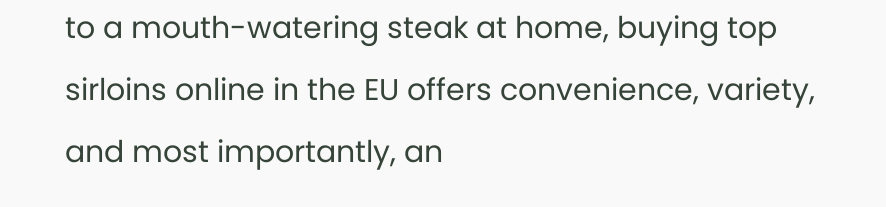to a mouth-watering steak at home, buying top sirloins online in the EU offers convenience, variety, and most importantly, an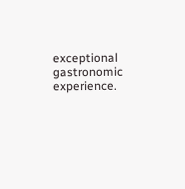exceptional gastronomic experience.